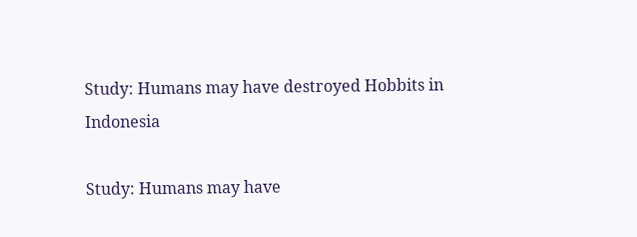Study: Humans may have destroyed Hobbits in Indonesia

Study: Humans may have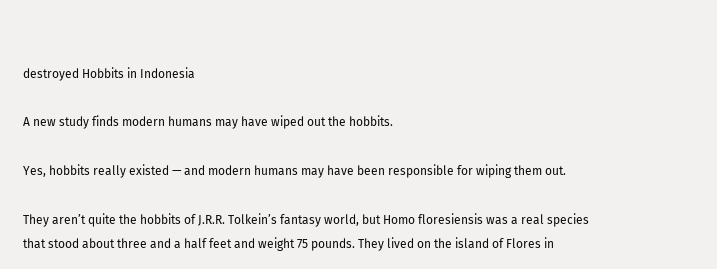destroyed Hobbits in Indonesia

A new study finds modern humans may have wiped out the hobbits.

Yes, hobbits really existed — and modern humans may have been responsible for wiping them out.

They aren’t quite the hobbits of J.R.R. Tolkein’s fantasy world, but Homo floresiensis was a real species that stood about three and a half feet and weight 75 pounds. They lived on the island of Flores in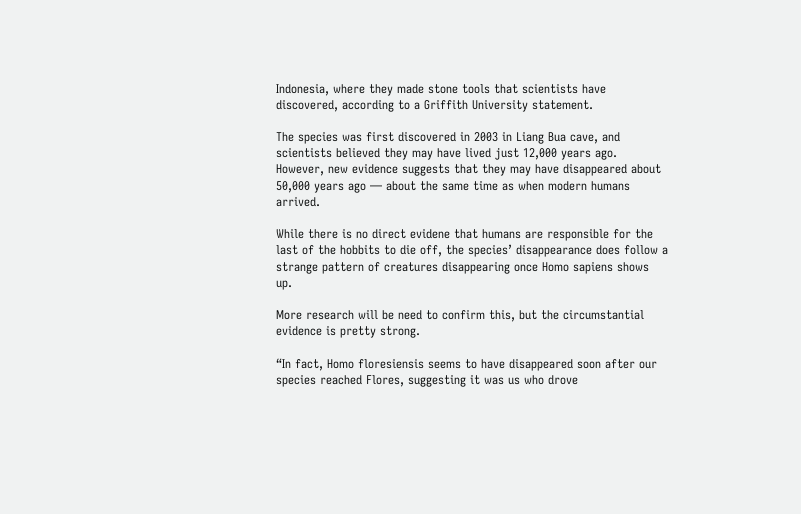Indonesia, where they made stone tools that scientists have discovered, according to a Griffith University statement.

The species was first discovered in 2003 in Liang Bua cave, and scientists believed they may have lived just 12,000 years ago. However, new evidence suggests that they may have disappeared about 50,000 years ago — about the same time as when modern humans arrived.

While there is no direct evidene that humans are responsible for the last of the hobbits to die off, the species’ disappearance does follow a strange pattern of creatures disappearing once Homo sapiens shows up.

More research will be need to confirm this, but the circumstantial evidence is pretty strong.

“In fact, Homo floresiensis seems to have disappeared soon after our species reached Flores, suggesting it was us who drove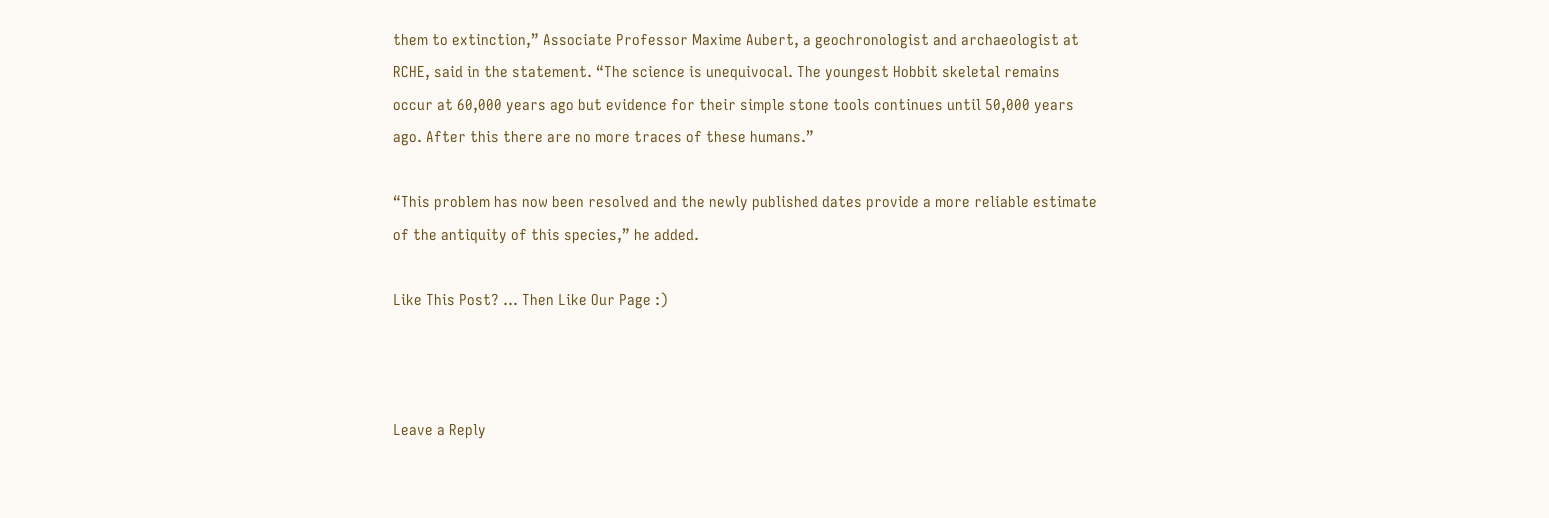them to extinction,” Associate Professor Maxime Aubert, a geochronologist and archaeologist at RCHE, said in the statement. “The science is unequivocal. The youngest Hobbit skeletal remains occur at 60,000 years ago but evidence for their simple stone tools continues until 50,000 years ago. After this there are no more traces of these humans.”

“This problem has now been resolved and the newly published dates provide a more reliable estimate of the antiquity of this species,” he added.

Like This Post? ... Then Like Our Page :)



Leave a Reply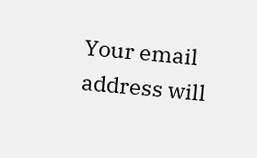Your email address will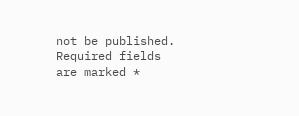not be published. Required fields are marked *